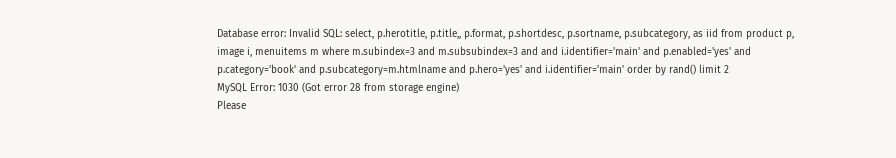Database error: Invalid SQL: select, p.herotitle, p.title,, p.format, p.shortdesc, p.sortname, p.subcategory, as iid from product p, image i, menuitems m where m.subindex=3 and m.subsubindex=3 and and i.identifier='main' and p.enabled='yes' and p.category='book' and p.subcategory=m.htmlname and p.hero='yes' and i.identifier='main' order by rand() limit 2
MySQL Error: 1030 (Got error 28 from storage engine)
Please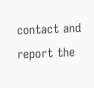contact and report the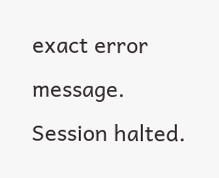exact error message.
Session halted.